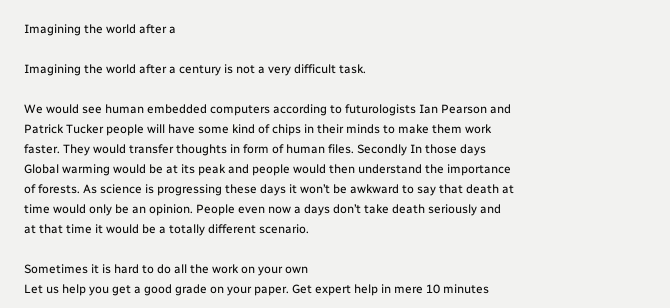Imagining the world after a

Imagining the world after a century is not a very difficult task.

We would see human embedded computers according to futurologists Ian Pearson and Patrick Tucker people will have some kind of chips in their minds to make them work faster. They would transfer thoughts in form of human files. Secondly In those days Global warming would be at its peak and people would then understand the importance of forests. As science is progressing these days it won’t be awkward to say that death at time would only be an opinion. People even now a days don’t take death seriously and at that time it would be a totally different scenario.

Sometimes it is hard to do all the work on your own
Let us help you get a good grade on your paper. Get expert help in mere 10 minutes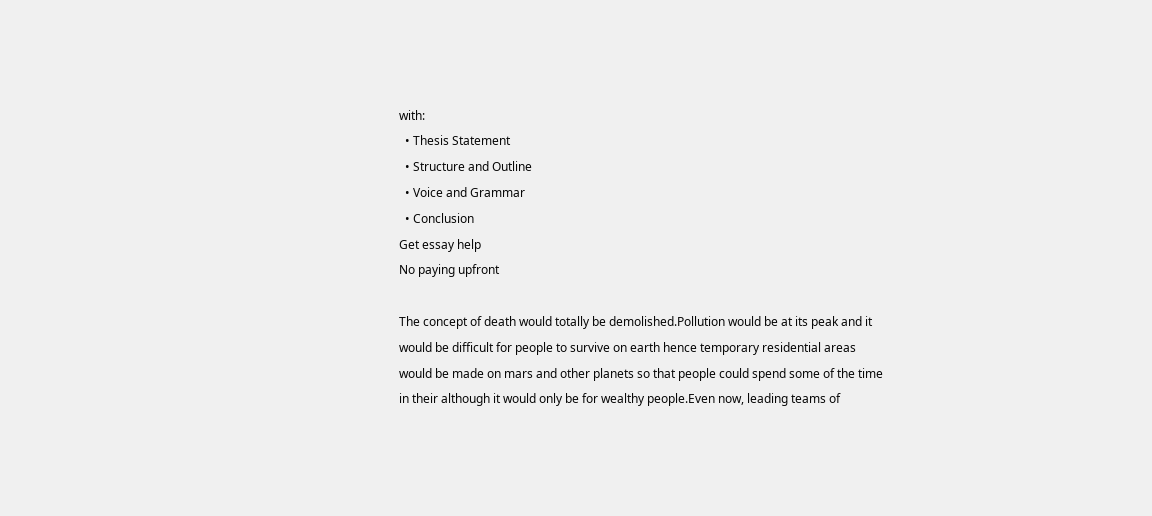with:
  • Thesis Statement
  • Structure and Outline
  • Voice and Grammar
  • Conclusion
Get essay help
No paying upfront

The concept of death would totally be demolished.Pollution would be at its peak and it would be difficult for people to survive on earth hence temporary residential areas would be made on mars and other planets so that people could spend some of the time in their although it would only be for wealthy people.Even now, leading teams of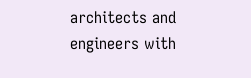architects and engineers with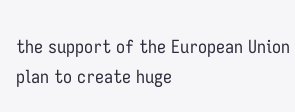the support of the European Union plan to create huge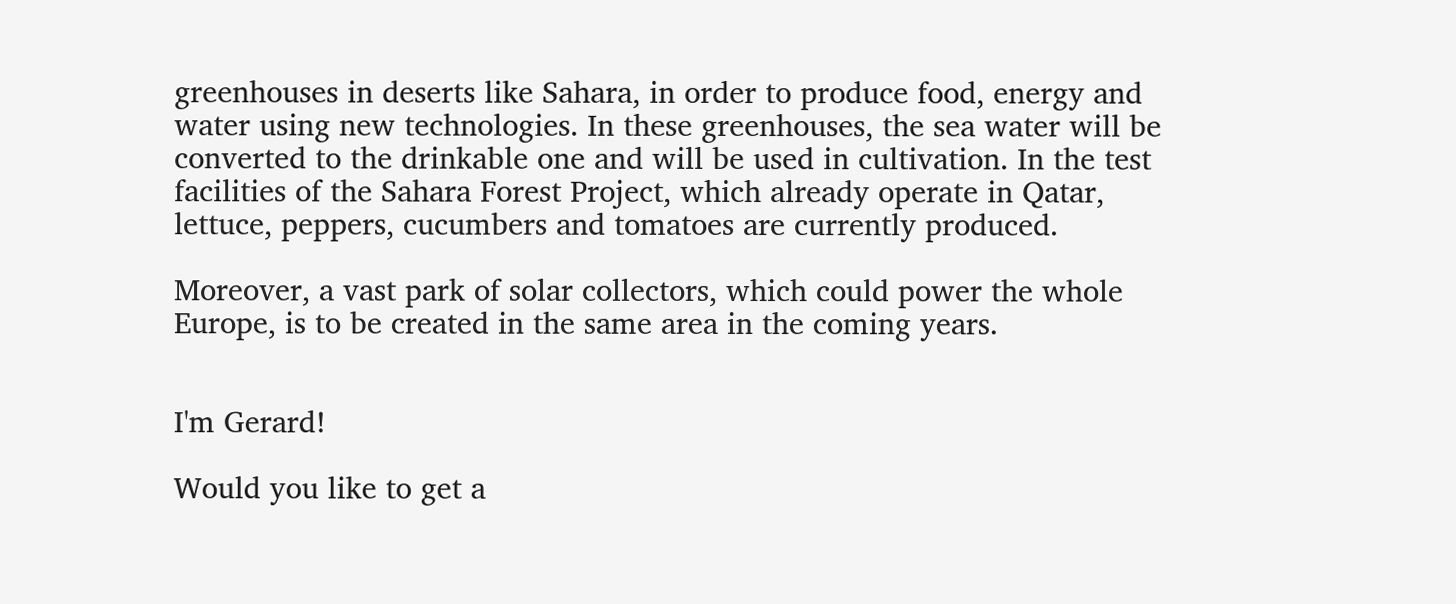greenhouses in deserts like Sahara, in order to produce food, energy and water using new technologies. In these greenhouses, the sea water will be converted to the drinkable one and will be used in cultivation. In the test facilities of the Sahara Forest Project, which already operate in Qatar, lettuce, peppers, cucumbers and tomatoes are currently produced.

Moreover, a vast park of solar collectors, which could power the whole Europe, is to be created in the same area in the coming years.


I'm Gerard!

Would you like to get a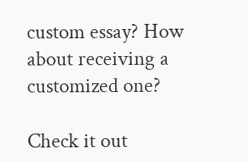custom essay? How about receiving a customized one?

Check it out